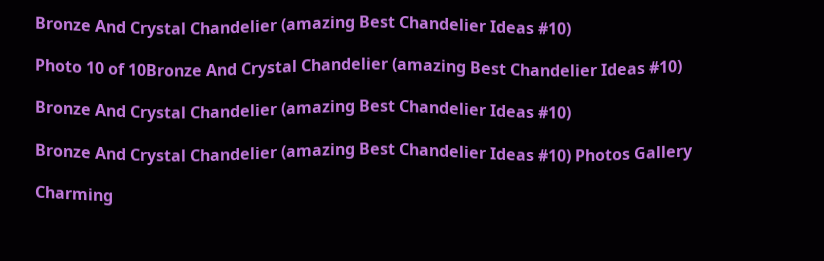Bronze And Crystal Chandelier (amazing Best Chandelier Ideas #10)

Photo 10 of 10Bronze And Crystal Chandelier (amazing Best Chandelier Ideas #10)

Bronze And Crystal Chandelier (amazing Best Chandelier Ideas #10)

Bronze And Crystal Chandelier (amazing Best Chandelier Ideas #10) Photos Gallery

Charming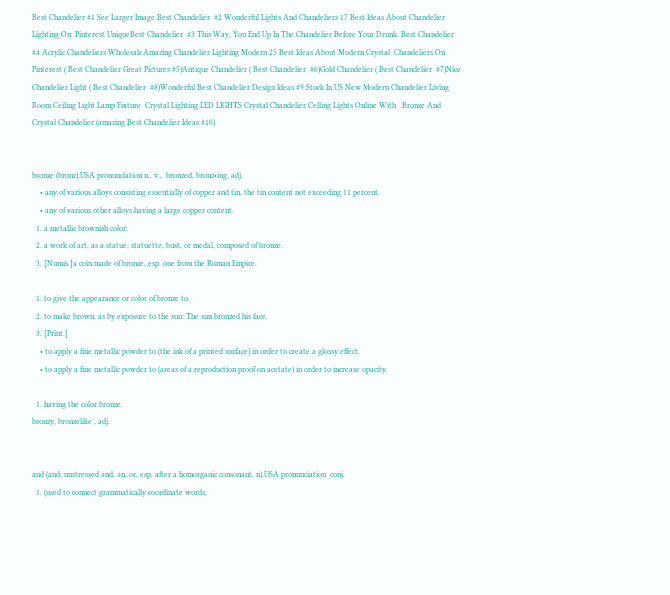Best Chandelier #1 See Larger Image Best Chandelier  #2 Wonderful Lights And Chandeliers 17 Best Ideas About Chandelier Lighting On  Pinterest UniqueBest Chandelier  #3 This Way, You End Up In The Chandelier Before Your Drunk. Best Chandelier  #4 Acrylic Chandeliers WholesaleAmazing Chandelier Lighting Modern 25 Best Ideas About Modern Crystal  Chandeliers On Pinterest ( Best Chandelier Great Pictures #5)Antique Chandelier ( Best Chandelier  #6)Gold Chandelier ( Best Chandelier  #7)Nice Chandelier Light ( Best Chandelier  #8)Wonderful Best Chandelier Design Ideas #9 Stock In US New Modern Chandelier Living Room Ceiling Light Lamp Fixture  Crystal Lighting LED LIGHTS Crystal Chandelier Celling Lights Online With  .Bronze And Crystal Chandelier (amazing Best Chandelier Ideas #10)


bronze (bronz),USA pronunciation n., v.,  bronzed, bronz•ing, adj.
    • any of various alloys consisting essentially of copper and tin, the tin content not exceeding 11 percent.
    • any of various other alloys having a large copper content.
  1. a metallic brownish color.
  2. a work of art, as a statue, statuette, bust, or medal, composed of bronze.
  3. [Numis.]a coin made of bronze, esp. one from the Roman Empire.

  1. to give the appearance or color of bronze to.
  2. to make brown, as by exposure to the sun: The sun bronzed his face.
  3. [Print.]
    • to apply a fine metallic powder to (the ink of a printed surface) in order to create a glossy effect.
    • to apply a fine metallic powder to (areas of a reproduction proof on acetate) in order to increase opacity.

  1. having the color bronze.
bronzy, bronzelike′, adj.


and (and; unstressed ənd, ən, or, esp. after a homorganic consonant, n),USA pronunciation  conj.
  1. (used to connect grammatically coordinate words,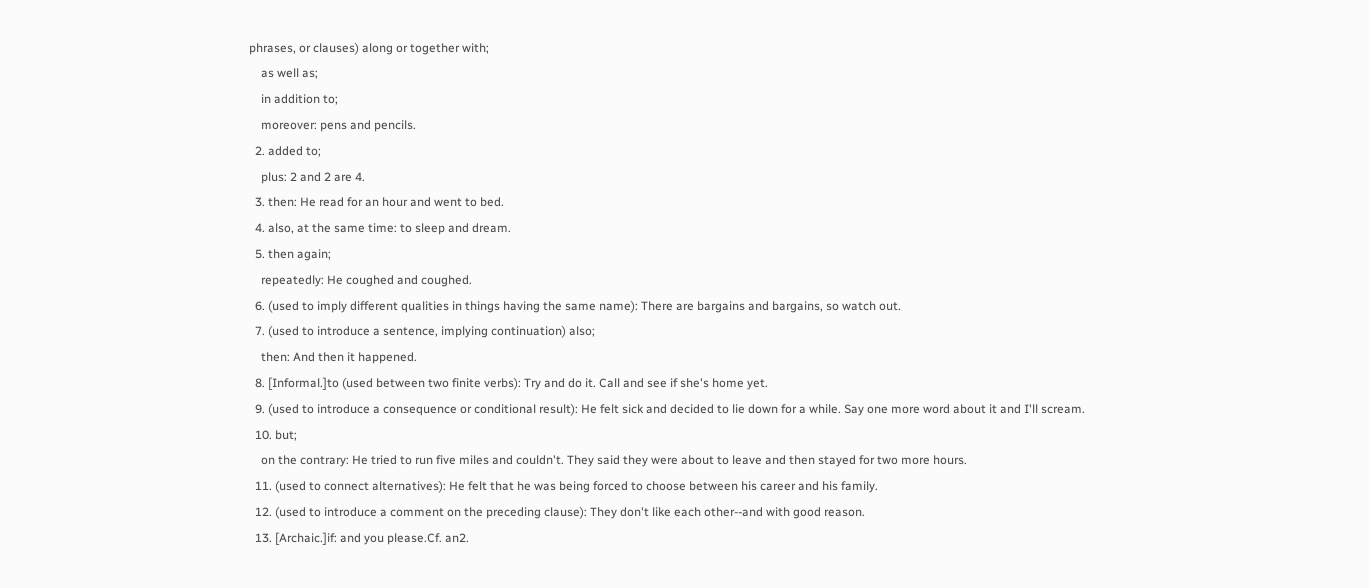phrases, or clauses) along or together with;
    as well as;
    in addition to;
    moreover: pens and pencils.
  2. added to;
    plus: 2 and 2 are 4.
  3. then: He read for an hour and went to bed.
  4. also, at the same time: to sleep and dream.
  5. then again;
    repeatedly: He coughed and coughed.
  6. (used to imply different qualities in things having the same name): There are bargains and bargains, so watch out.
  7. (used to introduce a sentence, implying continuation) also;
    then: And then it happened.
  8. [Informal.]to (used between two finite verbs): Try and do it. Call and see if she's home yet.
  9. (used to introduce a consequence or conditional result): He felt sick and decided to lie down for a while. Say one more word about it and I'll scream.
  10. but;
    on the contrary: He tried to run five miles and couldn't. They said they were about to leave and then stayed for two more hours.
  11. (used to connect alternatives): He felt that he was being forced to choose between his career and his family.
  12. (used to introduce a comment on the preceding clause): They don't like each other--and with good reason.
  13. [Archaic.]if: and you please.Cf. an2.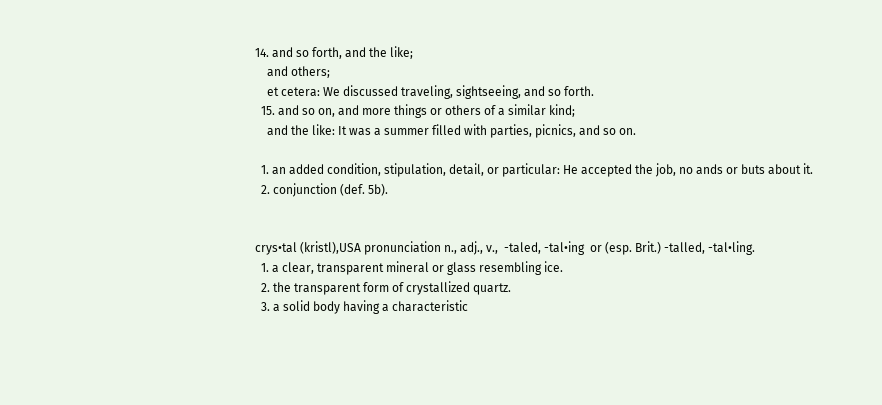14. and so forth, and the like;
    and others;
    et cetera: We discussed traveling, sightseeing, and so forth.
  15. and so on, and more things or others of a similar kind;
    and the like: It was a summer filled with parties, picnics, and so on.

  1. an added condition, stipulation, detail, or particular: He accepted the job, no ands or buts about it.
  2. conjunction (def. 5b).


crys•tal (kristl),USA pronunciation n., adj., v.,  -taled, -tal•ing  or (esp. Brit.) -talled, -tal•ling.
  1. a clear, transparent mineral or glass resembling ice.
  2. the transparent form of crystallized quartz.
  3. a solid body having a characteristic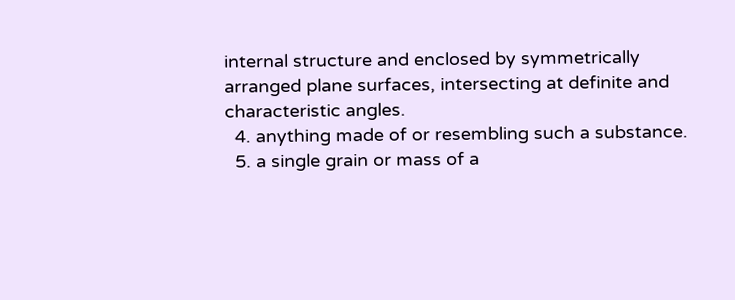internal structure and enclosed by symmetrically arranged plane surfaces, intersecting at definite and characteristic angles.
  4. anything made of or resembling such a substance.
  5. a single grain or mass of a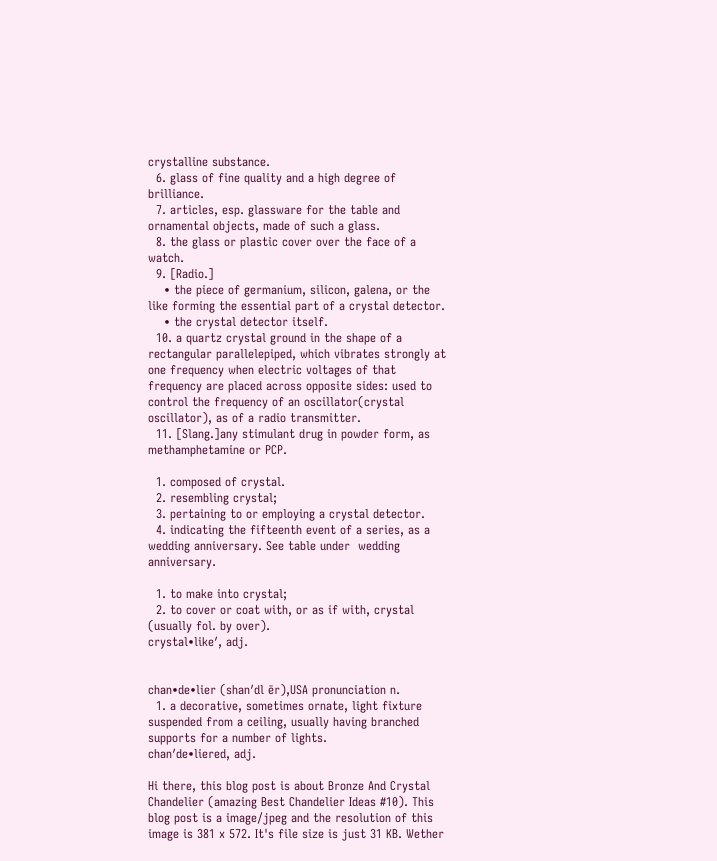crystalline substance.
  6. glass of fine quality and a high degree of brilliance.
  7. articles, esp. glassware for the table and ornamental objects, made of such a glass.
  8. the glass or plastic cover over the face of a watch.
  9. [Radio.]
    • the piece of germanium, silicon, galena, or the like forming the essential part of a crystal detector.
    • the crystal detector itself.
  10. a quartz crystal ground in the shape of a rectangular parallelepiped, which vibrates strongly at one frequency when electric voltages of that frequency are placed across opposite sides: used to control the frequency of an oscillator(crystal oscillator), as of a radio transmitter.
  11. [Slang.]any stimulant drug in powder form, as methamphetamine or PCP.

  1. composed of crystal.
  2. resembling crystal;
  3. pertaining to or employing a crystal detector.
  4. indicating the fifteenth event of a series, as a wedding anniversary. See table under  wedding anniversary.

  1. to make into crystal;
  2. to cover or coat with, or as if with, crystal (usually fol. by over).
crystal•like′, adj.


chan•de•lier (shan′dl ēr),USA pronunciation n.
  1. a decorative, sometimes ornate, light fixture suspended from a ceiling, usually having branched supports for a number of lights.
chan′de•liered, adj.

Hi there, this blog post is about Bronze And Crystal Chandelier (amazing Best Chandelier Ideas #10). This blog post is a image/jpeg and the resolution of this image is 381 x 572. It's file size is just 31 KB. Wether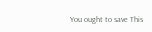You ought to save This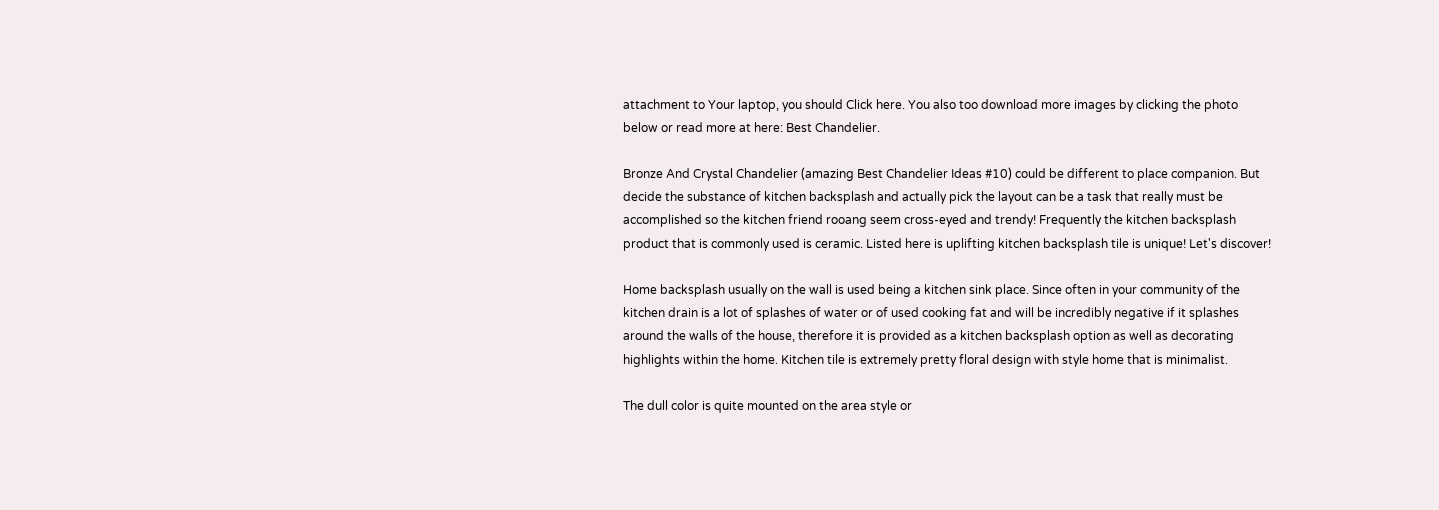attachment to Your laptop, you should Click here. You also too download more images by clicking the photo below or read more at here: Best Chandelier.

Bronze And Crystal Chandelier (amazing Best Chandelier Ideas #10) could be different to place companion. But decide the substance of kitchen backsplash and actually pick the layout can be a task that really must be accomplished so the kitchen friend rooang seem cross-eyed and trendy! Frequently the kitchen backsplash product that is commonly used is ceramic. Listed here is uplifting kitchen backsplash tile is unique! Let's discover!

Home backsplash usually on the wall is used being a kitchen sink place. Since often in your community of the kitchen drain is a lot of splashes of water or of used cooking fat and will be incredibly negative if it splashes around the walls of the house, therefore it is provided as a kitchen backsplash option as well as decorating highlights within the home. Kitchen tile is extremely pretty floral design with style home that is minimalist.

The dull color is quite mounted on the area style or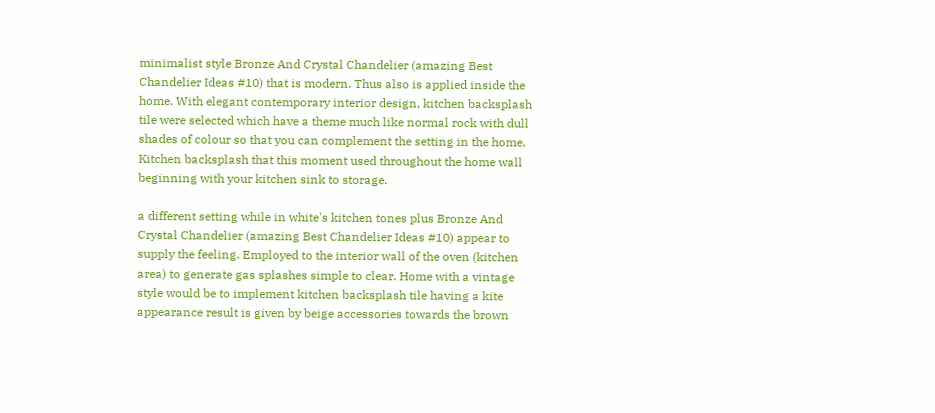minimalist style Bronze And Crystal Chandelier (amazing Best Chandelier Ideas #10) that is modern. Thus also is applied inside the home. With elegant contemporary interior design, kitchen backsplash tile were selected which have a theme much like normal rock with dull shades of colour so that you can complement the setting in the home. Kitchen backsplash that this moment used throughout the home wall beginning with your kitchen sink to storage.

a different setting while in white's kitchen tones plus Bronze And Crystal Chandelier (amazing Best Chandelier Ideas #10) appear to supply the feeling. Employed to the interior wall of the oven (kitchen area) to generate gas splashes simple to clear. Home with a vintage style would be to implement kitchen backsplash tile having a kite appearance result is given by beige accessories towards the brown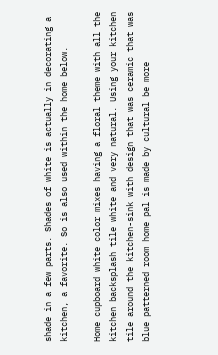shade in a few parts. Shades of white is actually in decorating a kitchen, a favorite. So is also used within the home below.

Home cupboard white color mixes having a floral theme with all the kitchen backsplash tile white and very natural. Using your kitchen tile around the kitchen-sink with design that was ceramic that was blue patterned room home pal is made by cultural be more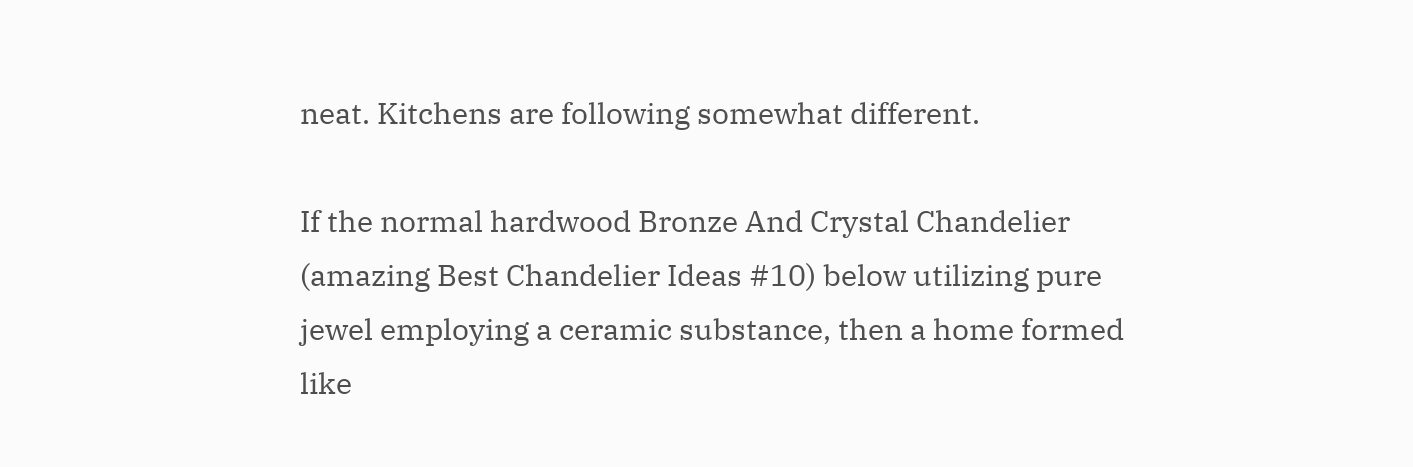neat. Kitchens are following somewhat different.

If the normal hardwood Bronze And Crystal Chandelier (amazing Best Chandelier Ideas #10) below utilizing pure jewel employing a ceramic substance, then a home formed like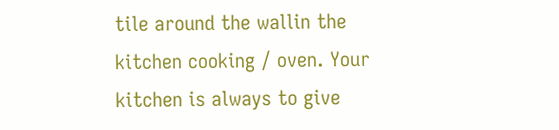tile around the wallin the kitchen cooking / oven. Your kitchen is always to give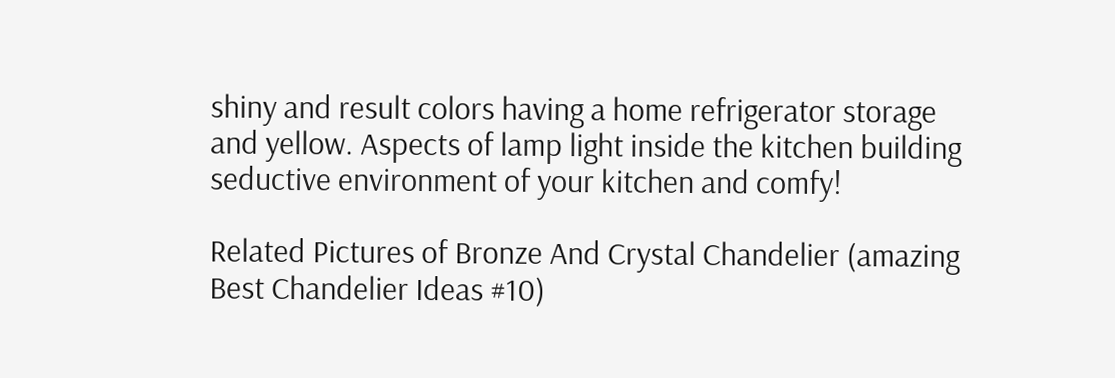shiny and result colors having a home refrigerator storage and yellow. Aspects of lamp light inside the kitchen building seductive environment of your kitchen and comfy!

Related Pictures of Bronze And Crystal Chandelier (amazing Best Chandelier Ideas #10)